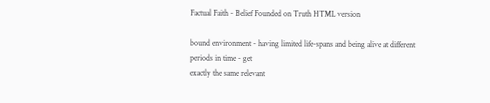Factual Faith - Belief Founded on Truth HTML version

bound environment - having limited life-spans and being alive at different periods in time - get
exactly the same relevant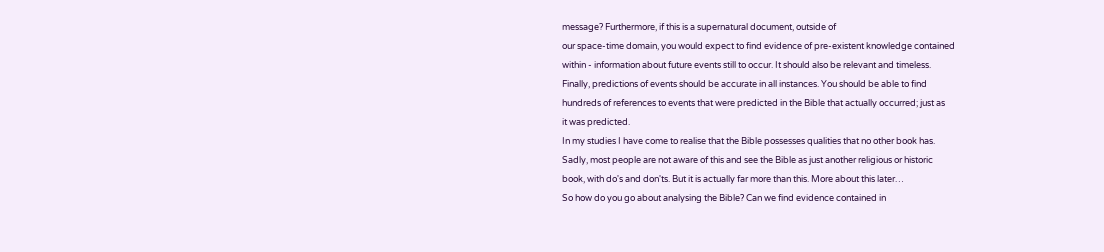message? Furthermore, if this is a supernatural document, outside of
our space-time domain, you would expect to find evidence of pre-existent knowledge contained
within - information about future events still to occur. It should also be relevant and timeless.
Finally, predictions of events should be accurate in all instances. You should be able to find
hundreds of references to events that were predicted in the Bible that actually occurred; just as
it was predicted.
In my studies I have come to realise that the Bible possesses qualities that no other book has.
Sadly, most people are not aware of this and see the Bible as just another religious or historic
book, with do's and don'ts. But it is actually far more than this. More about this later…
So how do you go about analysing the Bible? Can we find evidence contained in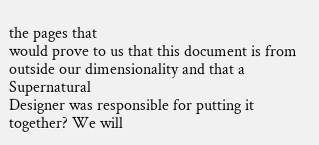the pages that
would prove to us that this document is from outside our dimensionality and that a Supernatural
Designer was responsible for putting it together? We will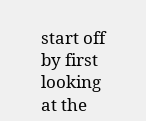start off by first looking at the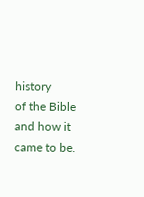history
of the Bible and how it came to be.